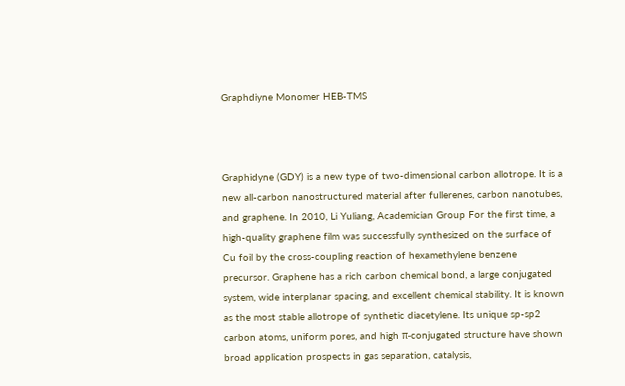Graphdiyne Monomer HEB-TMS



Graphidyne (GDY) is a new type of two-dimensional carbon allotrope. It is a new all-carbon nanostructured material after fullerenes, carbon nanotubes, and graphene. In 2010, Li Yuliang, Academician Group For the first time, a high-quality graphene film was successfully synthesized on the surface of Cu foil by the cross-coupling reaction of hexamethylene benzene precursor. Graphene has a rich carbon chemical bond, a large conjugated system, wide interplanar spacing, and excellent chemical stability. It is known as the most stable allotrope of synthetic diacetylene. Its unique sp-sp2 carbon atoms, uniform pores, and high π-conjugated structure have shown broad application prospects in gas separation, catalysis,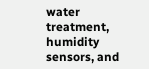water treatment, humidity sensors, and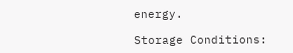energy.

Storage Conditions: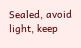Sealed, avoid light, keep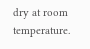dry at room temperature.